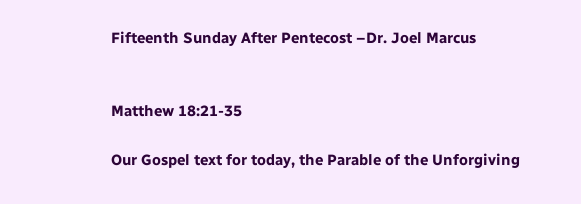Fifteenth Sunday After Pentecost –Dr. Joel Marcus


Matthew 18:21-35

Our Gospel text for today, the Parable of the Unforgiving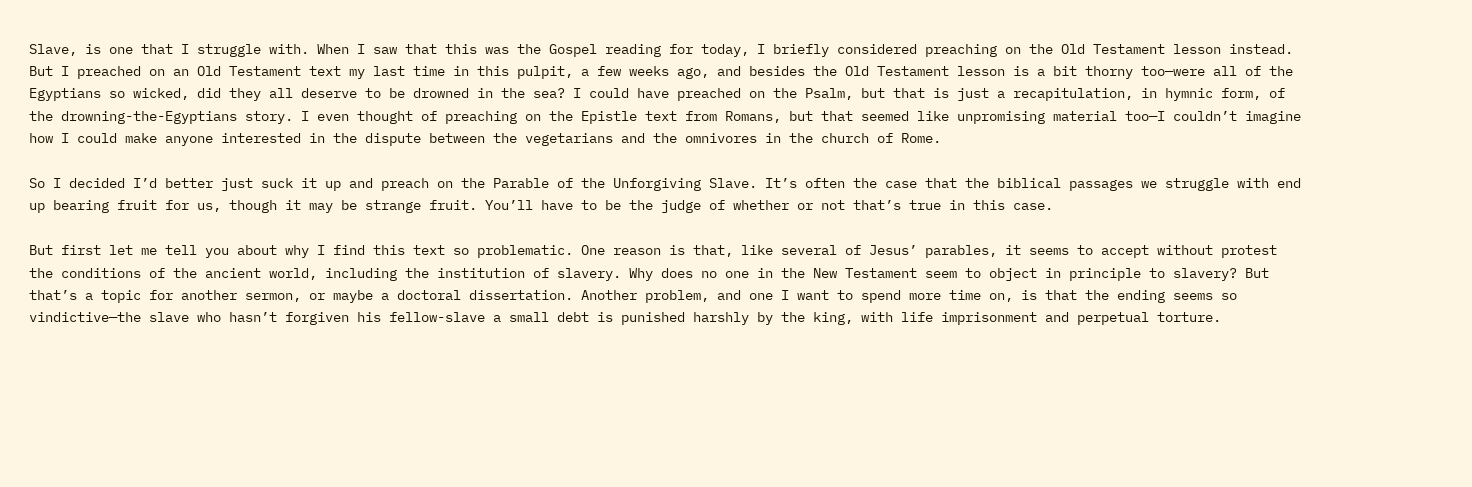Slave, is one that I struggle with. When I saw that this was the Gospel reading for today, I briefly considered preaching on the Old Testament lesson instead. But I preached on an Old Testament text my last time in this pulpit, a few weeks ago, and besides the Old Testament lesson is a bit thorny too—were all of the Egyptians so wicked, did they all deserve to be drowned in the sea? I could have preached on the Psalm, but that is just a recapitulation, in hymnic form, of the drowning-the-Egyptians story. I even thought of preaching on the Epistle text from Romans, but that seemed like unpromising material too—I couldn’t imagine how I could make anyone interested in the dispute between the vegetarians and the omnivores in the church of Rome.

So I decided I’d better just suck it up and preach on the Parable of the Unforgiving Slave. It’s often the case that the biblical passages we struggle with end up bearing fruit for us, though it may be strange fruit. You’ll have to be the judge of whether or not that’s true in this case.

But first let me tell you about why I find this text so problematic. One reason is that, like several of Jesus’ parables, it seems to accept without protest the conditions of the ancient world, including the institution of slavery. Why does no one in the New Testament seem to object in principle to slavery? But that’s a topic for another sermon, or maybe a doctoral dissertation. Another problem, and one I want to spend more time on, is that the ending seems so vindictive—the slave who hasn’t forgiven his fellow-slave a small debt is punished harshly by the king, with life imprisonment and perpetual torture.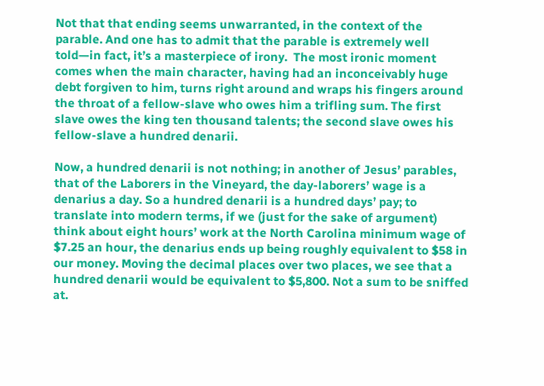Not that that ending seems unwarranted, in the context of the parable. And one has to admit that the parable is extremely well told—in fact, it’s a masterpiece of irony.  The most ironic moment comes when the main character, having had an inconceivably huge debt forgiven to him, turns right around and wraps his fingers around the throat of a fellow-slave who owes him a trifling sum. The first slave owes the king ten thousand talents; the second slave owes his fellow-slave a hundred denarii.

Now, a hundred denarii is not nothing; in another of Jesus’ parables, that of the Laborers in the Vineyard, the day-laborers’ wage is a denarius a day. So a hundred denarii is a hundred days’ pay; to translate into modern terms, if we (just for the sake of argument) think about eight hours’ work at the North Carolina minimum wage of $7.25 an hour, the denarius ends up being roughly equivalent to $58 in our money. Moving the decimal places over two places, we see that a hundred denarii would be equivalent to $5,800. Not a sum to be sniffed at.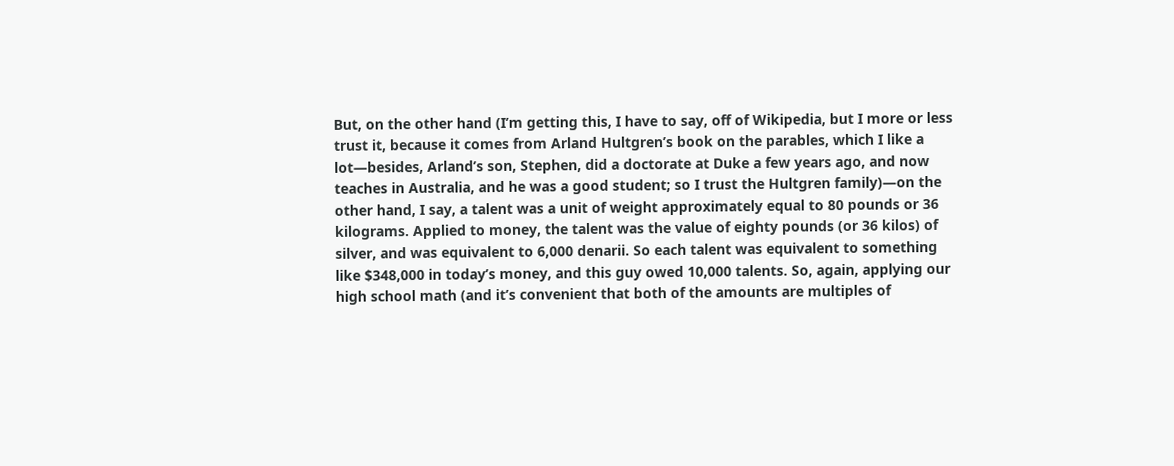But, on the other hand (I’m getting this, I have to say, off of Wikipedia, but I more or less trust it, because it comes from Arland Hultgren’s book on the parables, which I like a lot—besides, Arland’s son, Stephen, did a doctorate at Duke a few years ago, and now teaches in Australia, and he was a good student; so I trust the Hultgren family)—on the other hand, I say, a talent was a unit of weight approximately equal to 80 pounds or 36 kilograms. Applied to money, the talent was the value of eighty pounds (or 36 kilos) of silver, and was equivalent to 6,000 denarii. So each talent was equivalent to something like $348,000 in today’s money, and this guy owed 10,000 talents. So, again, applying our high school math (and it’s convenient that both of the amounts are multiples of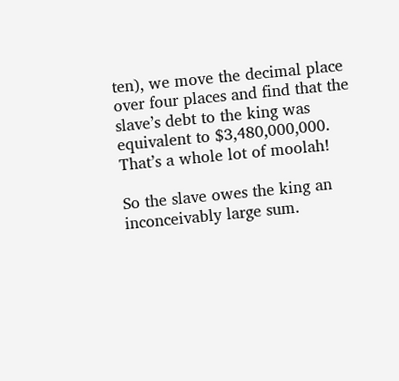ten), we move the decimal place over four places and find that the slave’s debt to the king was equivalent to $3,480,000,000. That’s a whole lot of moolah!

So the slave owes the king an inconceivably large sum.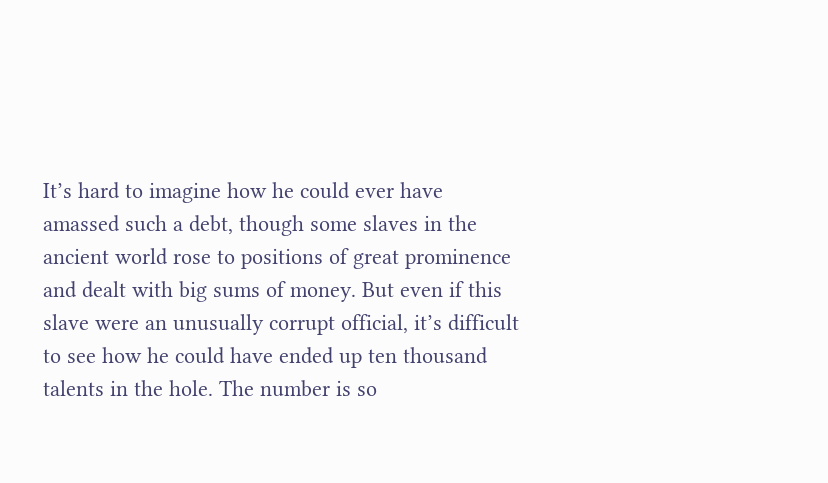It’s hard to imagine how he could ever have amassed such a debt, though some slaves in the ancient world rose to positions of great prominence and dealt with big sums of money. But even if this slave were an unusually corrupt official, it’s difficult to see how he could have ended up ten thousand talents in the hole. The number is so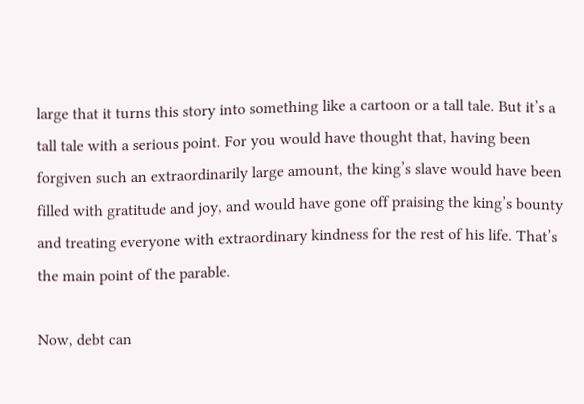large that it turns this story into something like a cartoon or a tall tale. But it’s a tall tale with a serious point. For you would have thought that, having been forgiven such an extraordinarily large amount, the king’s slave would have been filled with gratitude and joy, and would have gone off praising the king’s bounty and treating everyone with extraordinary kindness for the rest of his life. That’s the main point of the parable.

Now, debt can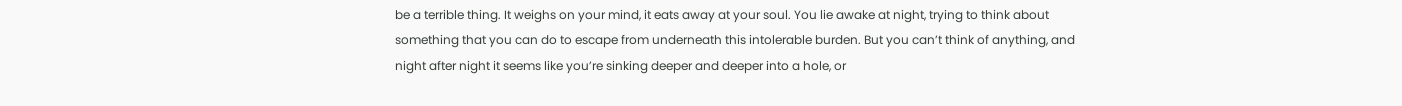be a terrible thing. It weighs on your mind, it eats away at your soul. You lie awake at night, trying to think about something that you can do to escape from underneath this intolerable burden. But you can’t think of anything, and night after night it seems like you’re sinking deeper and deeper into a hole, or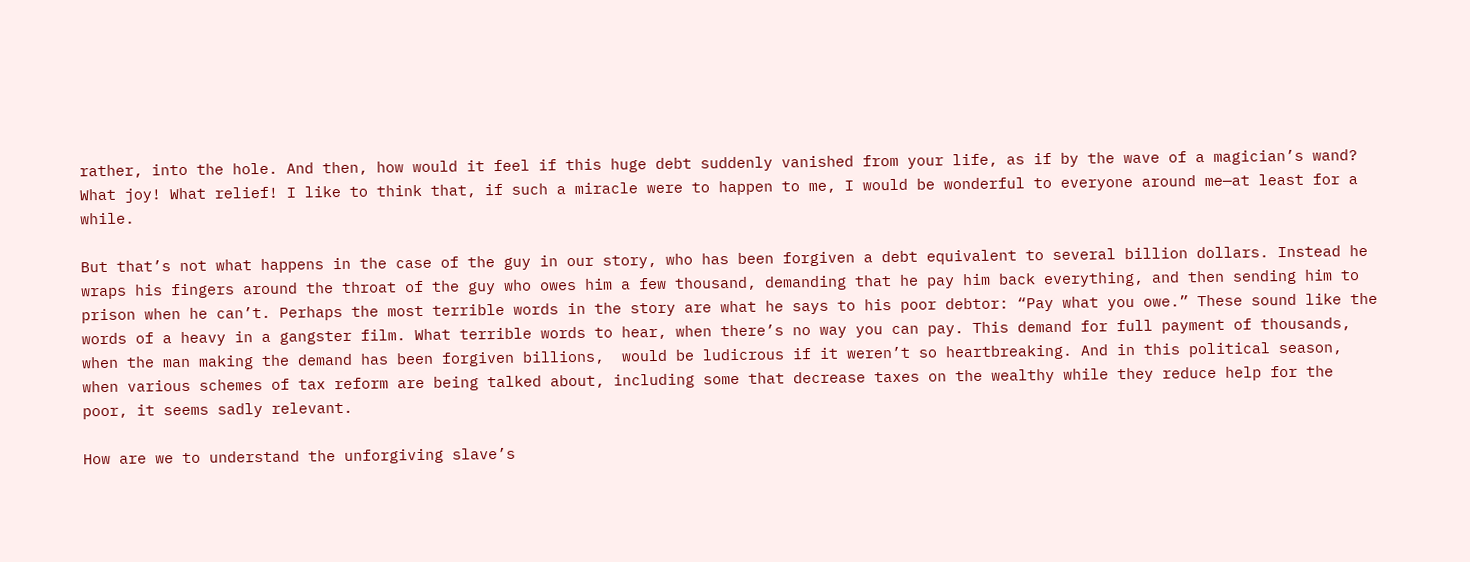rather, into the hole. And then, how would it feel if this huge debt suddenly vanished from your life, as if by the wave of a magician’s wand? What joy! What relief! I like to think that, if such a miracle were to happen to me, I would be wonderful to everyone around me—at least for a while.

But that’s not what happens in the case of the guy in our story, who has been forgiven a debt equivalent to several billion dollars. Instead he wraps his fingers around the throat of the guy who owes him a few thousand, demanding that he pay him back everything, and then sending him to prison when he can’t. Perhaps the most terrible words in the story are what he says to his poor debtor: “Pay what you owe.” These sound like the words of a heavy in a gangster film. What terrible words to hear, when there’s no way you can pay. This demand for full payment of thousands, when the man making the demand has been forgiven billions,  would be ludicrous if it weren’t so heartbreaking. And in this political season, when various schemes of tax reform are being talked about, including some that decrease taxes on the wealthy while they reduce help for the poor, it seems sadly relevant.

How are we to understand the unforgiving slave’s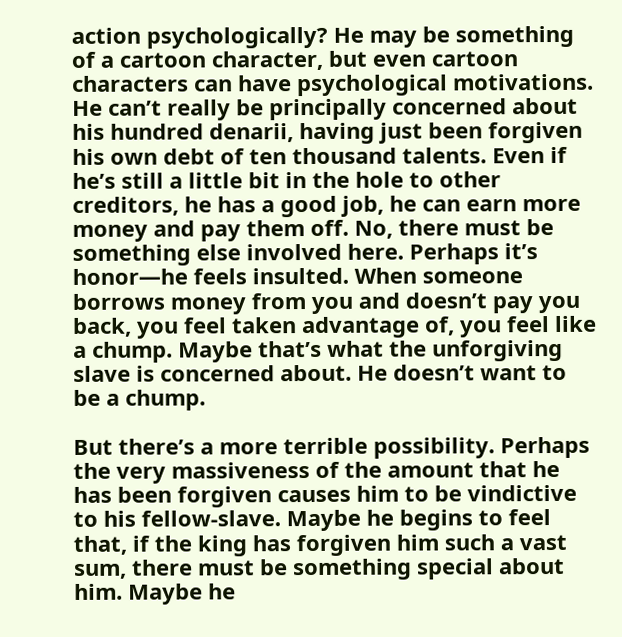action psychologically? He may be something of a cartoon character, but even cartoon characters can have psychological motivations. He can’t really be principally concerned about his hundred denarii, having just been forgiven his own debt of ten thousand talents. Even if he’s still a little bit in the hole to other creditors, he has a good job, he can earn more money and pay them off. No, there must be something else involved here. Perhaps it’s honor—he feels insulted. When someone borrows money from you and doesn’t pay you back, you feel taken advantage of, you feel like a chump. Maybe that’s what the unforgiving slave is concerned about. He doesn’t want to be a chump.

But there’s a more terrible possibility. Perhaps the very massiveness of the amount that he has been forgiven causes him to be vindictive to his fellow-slave. Maybe he begins to feel that, if the king has forgiven him such a vast sum, there must be something special about him. Maybe he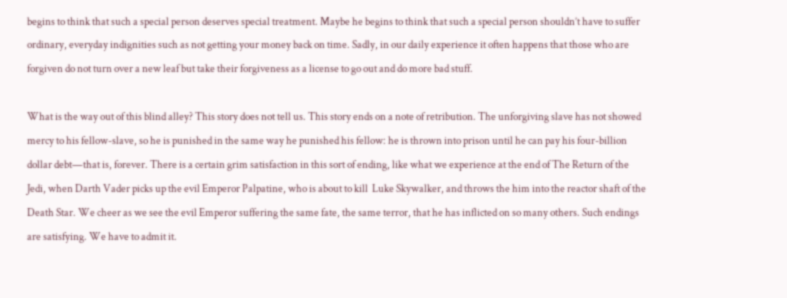begins to think that such a special person deserves special treatment. Maybe he begins to think that such a special person shouldn’t have to suffer ordinary, everyday indignities such as not getting your money back on time. Sadly, in our daily experience it often happens that those who are forgiven do not turn over a new leaf but take their forgiveness as a license to go out and do more bad stuff.

What is the way out of this blind alley? This story does not tell us. This story ends on a note of retribution. The unforgiving slave has not showed mercy to his fellow-slave, so he is punished in the same way he punished his fellow: he is thrown into prison until he can pay his four-billion dollar debt—that is, forever. There is a certain grim satisfaction in this sort of ending, like what we experience at the end of The Return of the Jedi, when Darth Vader picks up the evil Emperor Palpatine, who is about to kill  Luke Skywalker, and throws the him into the reactor shaft of the Death Star. We cheer as we see the evil Emperor suffering the same fate, the same terror, that he has inflicted on so many others. Such endings are satisfying. We have to admit it.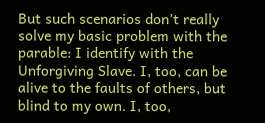But such scenarios don’t really solve my basic problem with the parable: I identify with the Unforgiving Slave. I, too, can be alive to the faults of others, but blind to my own. I, too,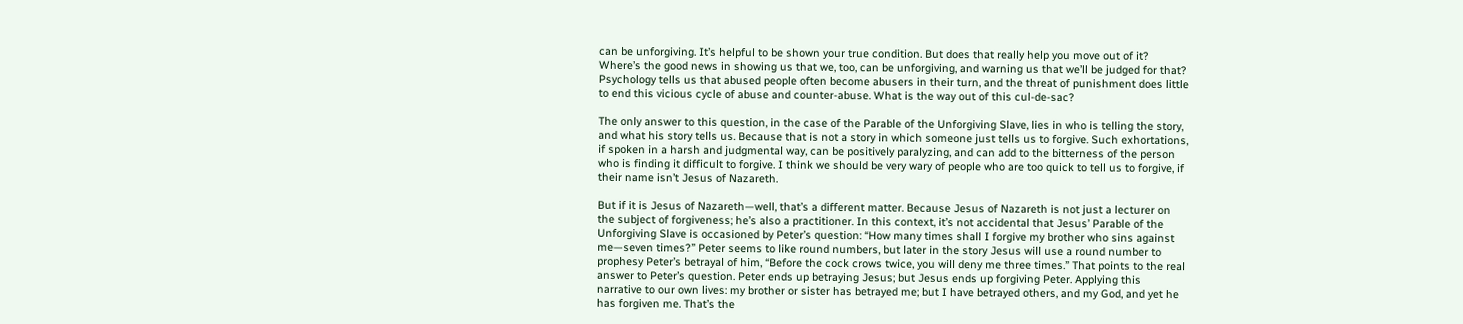can be unforgiving. It’s helpful to be shown your true condition. But does that really help you move out of it? Where’s the good news in showing us that we, too, can be unforgiving, and warning us that we’ll be judged for that? Psychology tells us that abused people often become abusers in their turn, and the threat of punishment does little to end this vicious cycle of abuse and counter-abuse. What is the way out of this cul-de-sac?

The only answer to this question, in the case of the Parable of the Unforgiving Slave, lies in who is telling the story, and what his story tells us. Because that is not a story in which someone just tells us to forgive. Such exhortations, if spoken in a harsh and judgmental way, can be positively paralyzing, and can add to the bitterness of the person who is finding it difficult to forgive. I think we should be very wary of people who are too quick to tell us to forgive, if their name isn’t Jesus of Nazareth.

But if it is Jesus of Nazareth—well, that’s a different matter. Because Jesus of Nazareth is not just a lecturer on the subject of forgiveness; he’s also a practitioner. In this context, it’s not accidental that Jesus’ Parable of the Unforgiving Slave is occasioned by Peter’s question: “How many times shall I forgive my brother who sins against me—seven times?” Peter seems to like round numbers, but later in the story Jesus will use a round number to prophesy Peter’s betrayal of him, “Before the cock crows twice, you will deny me three times.” That points to the real answer to Peter’s question. Peter ends up betraying Jesus; but Jesus ends up forgiving Peter. Applying this narrative to our own lives: my brother or sister has betrayed me; but I have betrayed others, and my God, and yet he has forgiven me. That’s the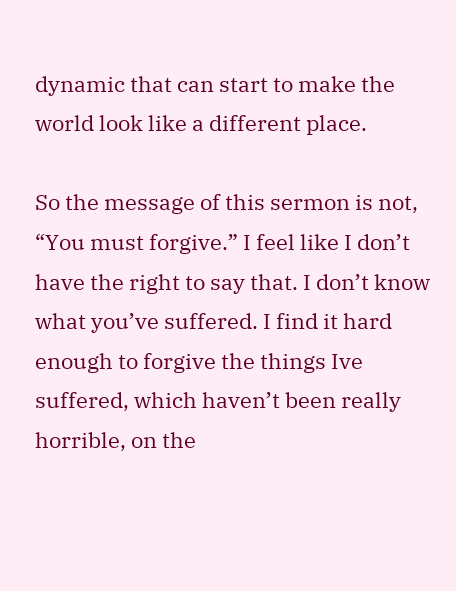dynamic that can start to make the world look like a different place.

So the message of this sermon is not, “You must forgive.” I feel like I don’t have the right to say that. I don’t know what you’ve suffered. I find it hard enough to forgive the things Ive suffered, which haven’t been really horrible, on the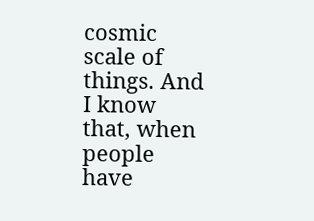cosmic scale of things. And I know that, when people have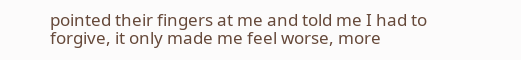pointed their fingers at me and told me I had to forgive, it only made me feel worse, more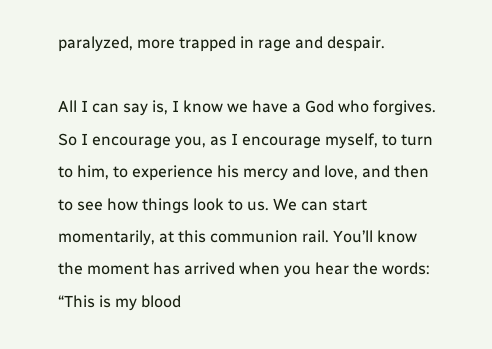paralyzed, more trapped in rage and despair.

All I can say is, I know we have a God who forgives. So I encourage you, as I encourage myself, to turn to him, to experience his mercy and love, and then to see how things look to us. We can start momentarily, at this communion rail. You’ll know the moment has arrived when you hear the words: “This is my blood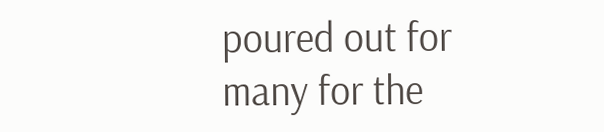poured out for many for the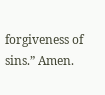forgiveness of sins.” Amen.